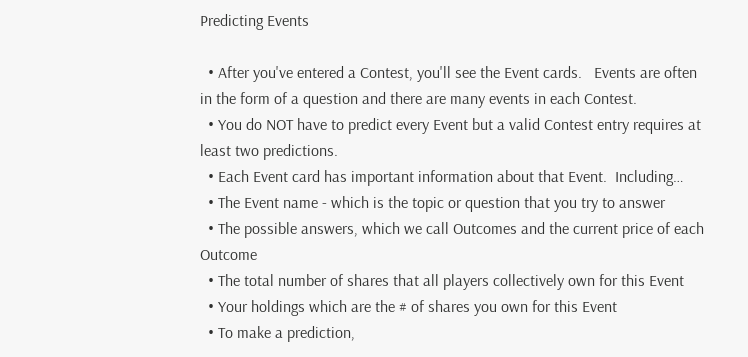Predicting Events

  • After you've entered a Contest, you'll see the Event cards.   Events are often in the form of a question and there are many events in each Contest.
  • You do NOT have to predict every Event but a valid Contest entry requires at least two predictions.
  • Each Event card has important information about that Event.  Including…
  • The Event name - which is the topic or question that you try to answer
  • The possible answers, which we call Outcomes and the current price of each Outcome
  • The total number of shares that all players collectively own for this Event
  • Your holdings which are the # of shares you own for this Event
  • To make a prediction,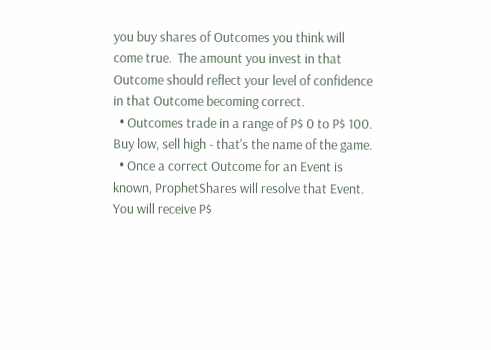you buy shares of Outcomes you think will come true.  The amount you invest in that Outcome should reflect your level of confidence in that Outcome becoming correct.
  • Outcomes trade in a range of P$ 0 to P$ 100.  Buy low, sell high - that's the name of the game.
  • Once a correct Outcome for an Event is known, ProphetShares will resolve that Event.  You will receive P$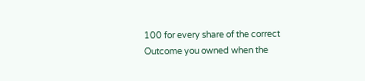100 for every share of the correct Outcome you owned when the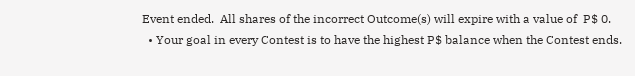Event ended.  All shares of the incorrect Outcome(s) will expire with a value of  P$ 0.
  • Your goal in every Contest is to have the highest P$ balance when the Contest ends.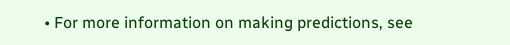• For more information on making predictions, see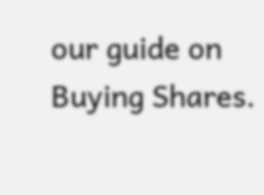our guide on Buying Shares.